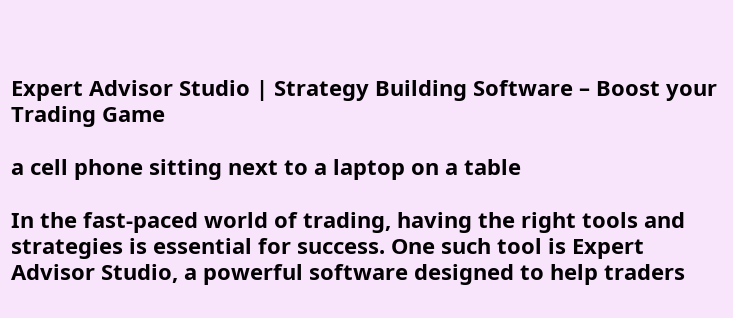Expert Advisor Studio | Strategy Building Software – Boost your Trading Game

a cell phone sitting next to a laptop on a table

In the fast-paced world of trading, having the right tools and strategies is essential for success. One such tool is Expert Advisor Studio, a powerful software designed to help traders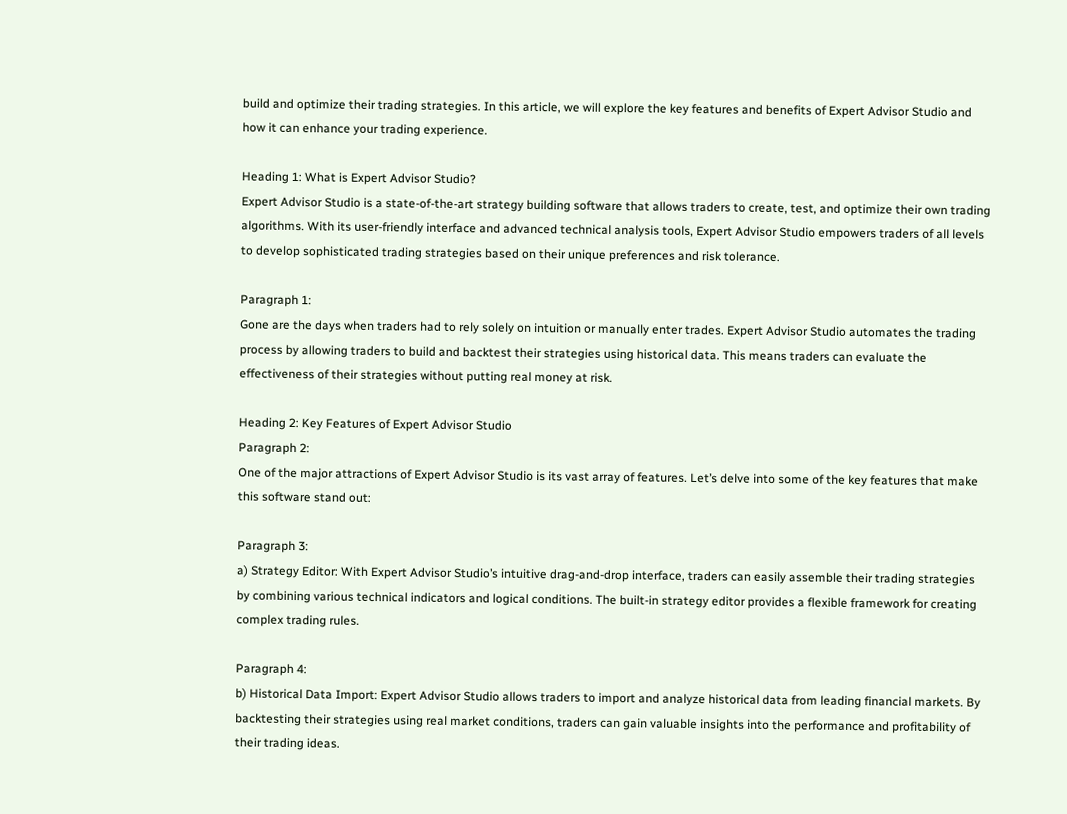build and optimize their trading strategies. In this article, we will explore the key features and benefits of Expert Advisor Studio and how it can enhance your trading experience.

Heading 1: What is Expert Advisor Studio?
Expert Advisor Studio is a state-of-the-art strategy building software that allows traders to create, test, and optimize their own trading algorithms. With its user-friendly interface and advanced technical analysis tools, Expert Advisor Studio empowers traders of all levels to develop sophisticated trading strategies based on their unique preferences and risk tolerance.

Paragraph 1:
Gone are the days when traders had to rely solely on intuition or manually enter trades. Expert Advisor Studio automates the trading process by allowing traders to build and backtest their strategies using historical data. This means traders can evaluate the effectiveness of their strategies without putting real money at risk.

Heading 2: Key Features of Expert Advisor Studio
Paragraph 2:
One of the major attractions of Expert Advisor Studio is its vast array of features. Let’s delve into some of the key features that make this software stand out:

Paragraph 3:
a) Strategy Editor: With Expert Advisor Studio’s intuitive drag-and-drop interface, traders can easily assemble their trading strategies by combining various technical indicators and logical conditions. The built-in strategy editor provides a flexible framework for creating complex trading rules.

Paragraph 4:
b) Historical Data Import: Expert Advisor Studio allows traders to import and analyze historical data from leading financial markets. By backtesting their strategies using real market conditions, traders can gain valuable insights into the performance and profitability of their trading ideas.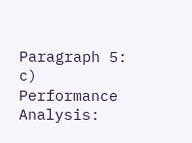Paragraph 5:
c) Performance Analysis: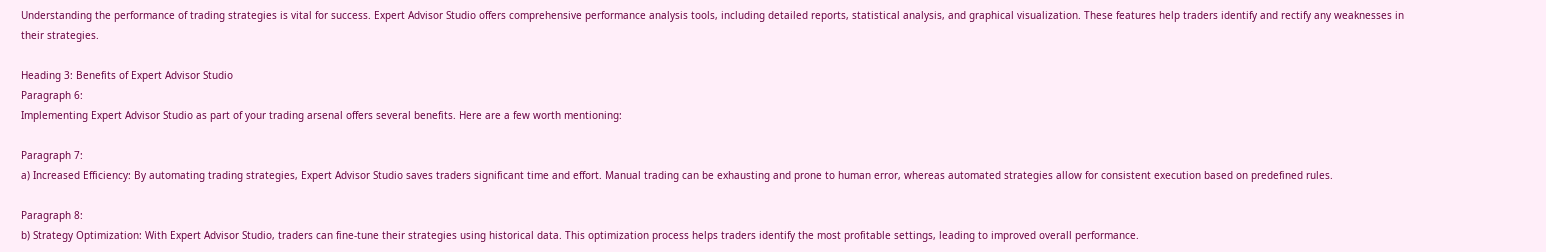Understanding the performance of trading strategies is vital for success. Expert Advisor Studio offers comprehensive performance analysis tools, including detailed reports, statistical analysis, and graphical visualization. These features help traders identify and rectify any weaknesses in their strategies.

Heading 3: Benefits of Expert Advisor Studio
Paragraph 6:
Implementing Expert Advisor Studio as part of your trading arsenal offers several benefits. Here are a few worth mentioning:

Paragraph 7:
a) Increased Efficiency: By automating trading strategies, Expert Advisor Studio saves traders significant time and effort. Manual trading can be exhausting and prone to human error, whereas automated strategies allow for consistent execution based on predefined rules.

Paragraph 8:
b) Strategy Optimization: With Expert Advisor Studio, traders can fine-tune their strategies using historical data. This optimization process helps traders identify the most profitable settings, leading to improved overall performance.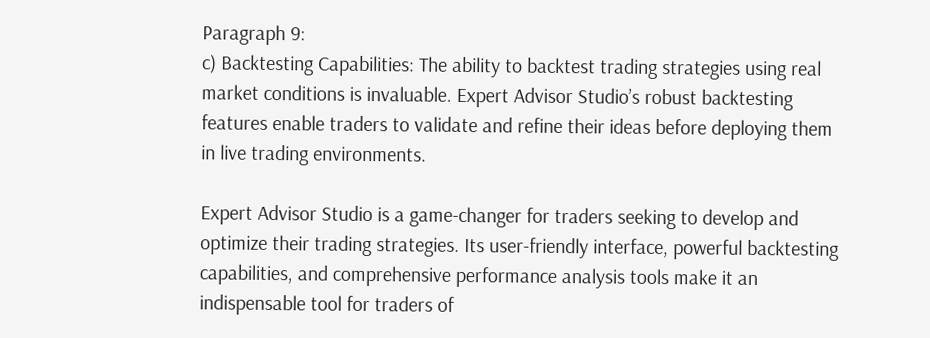Paragraph 9:
c) Backtesting Capabilities: The ability to backtest trading strategies using real market conditions is invaluable. Expert Advisor Studio’s robust backtesting features enable traders to validate and refine their ideas before deploying them in live trading environments.

Expert Advisor Studio is a game-changer for traders seeking to develop and optimize their trading strategies. Its user-friendly interface, powerful backtesting capabilities, and comprehensive performance analysis tools make it an indispensable tool for traders of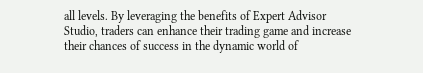all levels. By leveraging the benefits of Expert Advisor Studio, traders can enhance their trading game and increase their chances of success in the dynamic world of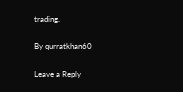trading.

By qurratkhan60

Leave a Reply